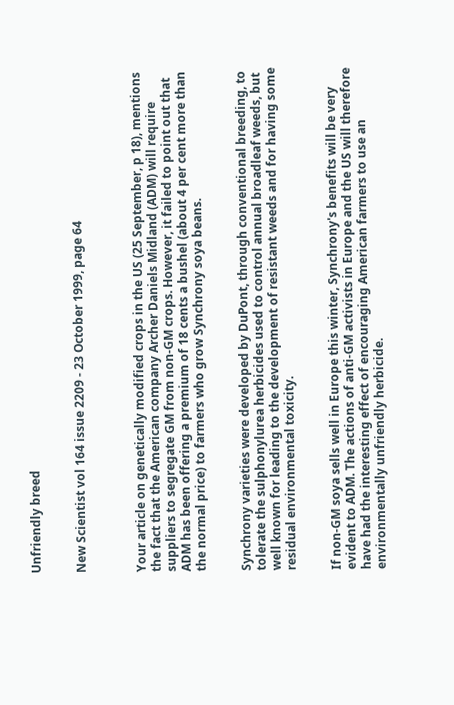Unfriendly breed


New Scientist vol 164 issue 2209 - 23 October 1999, page 64



Your article on genetically modified crops in the US (25 September, p 18), mentions the fact that the American company Archer Daniels Midland (ADM) will require suppliers to segregate GM from non-GM crops. However, it failed to point out that ADM has been offering a premium of 18 cents a bushel (about 4 per cent more than the normal price) to farmers who grow Synchrony soya beans.


Synchrony varieties were developed by DuPont, through conventional breeding, to tolerate the sulphonylurea herbicides used to control annual broadleaf weeds, but well known for leading to the development of resistant weeds and for having some residual environmental toxicity.


If non-GM soya sells well in Europe this winter, Synchrony's benefits will be very evident to ADM. The actions of anti-GM activists in Europe and the US will therefore have had the interesting effect of encouraging American farmers to use an environmentally unfriendly herbicide.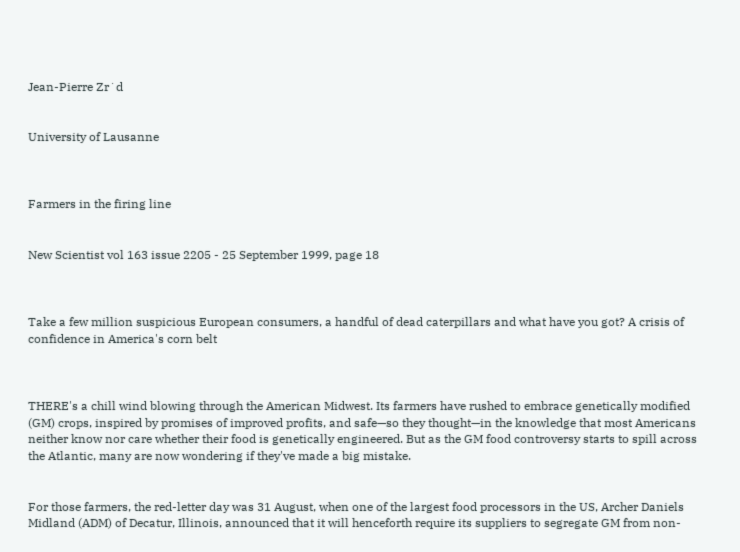Jean-Pierre Zr˙d


University of Lausanne



Farmers in the firing line


New Scientist vol 163 issue 2205 - 25 September 1999, page 18



Take a few million suspicious European consumers, a handful of dead caterpillars and what have you got? A crisis of confidence in America's corn belt



THERE's a chill wind blowing through the American Midwest. Its farmers have rushed to embrace genetically modified (GM) crops, inspired by promises of improved profits, and safe—so they thought—in the knowledge that most Americans neither know nor care whether their food is genetically engineered. But as the GM food controversy starts to spill across the Atlantic, many are now wondering if they've made a big mistake.


For those farmers, the red-letter day was 31 August, when one of the largest food processors in the US, Archer Daniels Midland (ADM) of Decatur, Illinois, announced that it will henceforth require its suppliers to segregate GM from non-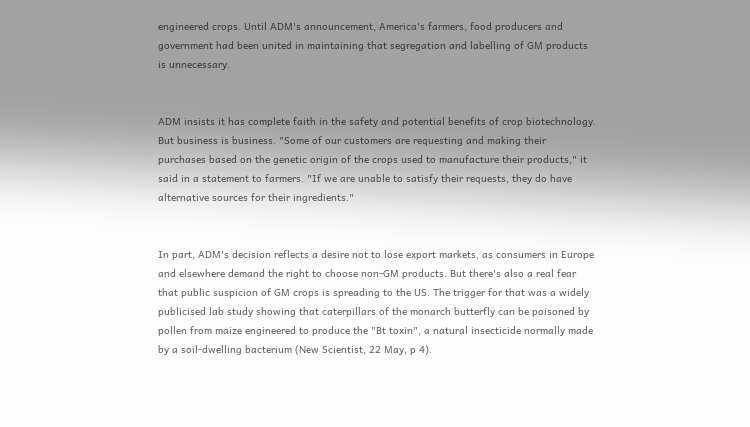engineered crops. Until ADM's announcement, America's farmers, food producers and government had been united in maintaining that segregation and labelling of GM products is unnecessary.


ADM insists it has complete faith in the safety and potential benefits of crop biotechnology. But business is business. "Some of our customers are requesting and making their purchases based on the genetic origin of the crops used to manufacture their products," it said in a statement to farmers. "If we are unable to satisfy their requests, they do have alternative sources for their ingredients."


In part, ADM's decision reflects a desire not to lose export markets, as consumers in Europe and elsewhere demand the right to choose non-GM products. But there's also a real fear that public suspicion of GM crops is spreading to the US. The trigger for that was a widely publicised lab study showing that caterpillars of the monarch butterfly can be poisoned by pollen from maize engineered to produce the "Bt toxin", a natural insecticide normally made by a soil-dwelling bacterium (New Scientist, 22 May, p 4).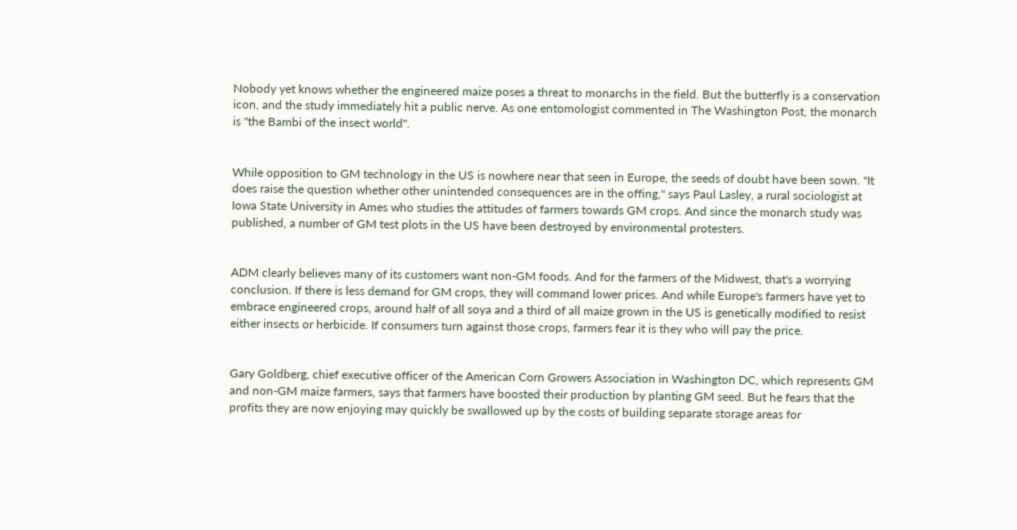Nobody yet knows whether the engineered maize poses a threat to monarchs in the field. But the butterfly is a conservation icon, and the study immediately hit a public nerve. As one entomologist commented in The Washington Post, the monarch is "the Bambi of the insect world".


While opposition to GM technology in the US is nowhere near that seen in Europe, the seeds of doubt have been sown. "It does raise the question whether other unintended consequences are in the offing," says Paul Lasley, a rural sociologist at Iowa State University in Ames who studies the attitudes of farmers towards GM crops. And since the monarch study was published, a number of GM test plots in the US have been destroyed by environmental protesters.


ADM clearly believes many of its customers want non-GM foods. And for the farmers of the Midwest, that's a worrying conclusion. If there is less demand for GM crops, they will command lower prices. And while Europe's farmers have yet to embrace engineered crops, around half of all soya and a third of all maize grown in the US is genetically modified to resist either insects or herbicide. If consumers turn against those crops, farmers fear it is they who will pay the price.


Gary Goldberg, chief executive officer of the American Corn Growers Association in Washington DC, which represents GM and non-GM maize farmers, says that farmers have boosted their production by planting GM seed. But he fears that the profits they are now enjoying may quickly be swallowed up by the costs of building separate storage areas for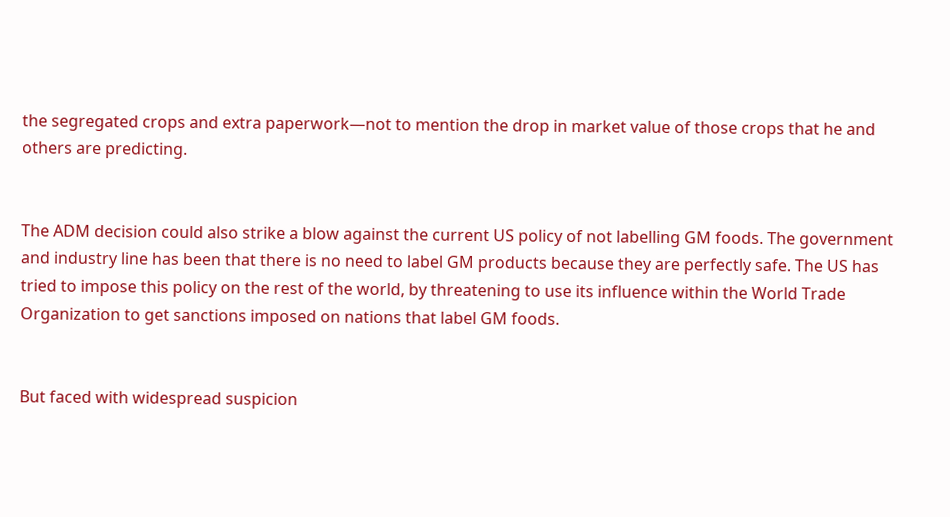the segregated crops and extra paperwork—not to mention the drop in market value of those crops that he and others are predicting.


The ADM decision could also strike a blow against the current US policy of not labelling GM foods. The government and industry line has been that there is no need to label GM products because they are perfectly safe. The US has tried to impose this policy on the rest of the world, by threatening to use its influence within the World Trade Organization to get sanctions imposed on nations that label GM foods.


But faced with widespread suspicion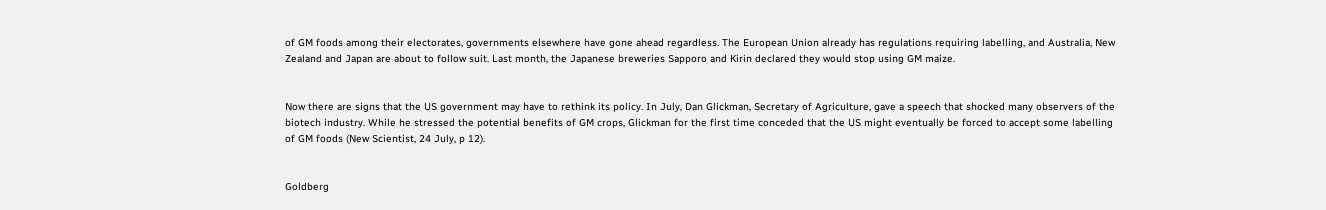of GM foods among their electorates, governments elsewhere have gone ahead regardless. The European Union already has regulations requiring labelling, and Australia, New Zealand and Japan are about to follow suit. Last month, the Japanese breweries Sapporo and Kirin declared they would stop using GM maize.


Now there are signs that the US government may have to rethink its policy. In July, Dan Glickman, Secretary of Agriculture, gave a speech that shocked many observers of the biotech industry. While he stressed the potential benefits of GM crops, Glickman for the first time conceded that the US might eventually be forced to accept some labelling of GM foods (New Scientist, 24 July, p 12).


Goldberg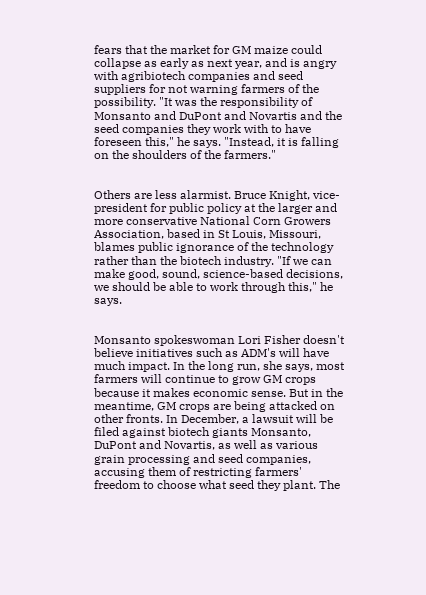fears that the market for GM maize could collapse as early as next year, and is angry with agribiotech companies and seed suppliers for not warning farmers of the possibility. "It was the responsibility of Monsanto and DuPont and Novartis and the seed companies they work with to have foreseen this," he says. "Instead, it is falling on the shoulders of the farmers."


Others are less alarmist. Bruce Knight, vice-president for public policy at the larger and more conservative National Corn Growers Association, based in St Louis, Missouri, blames public ignorance of the technology rather than the biotech industry. "If we can make good, sound, science-based decisions, we should be able to work through this," he says.


Monsanto spokeswoman Lori Fisher doesn't believe initiatives such as ADM's will have much impact. In the long run, she says, most farmers will continue to grow GM crops because it makes economic sense. But in the meantime, GM crops are being attacked on other fronts. In December, a lawsuit will be filed against biotech giants Monsanto, DuPont and Novartis, as well as various grain processing and seed companies, accusing them of restricting farmers' freedom to choose what seed they plant. The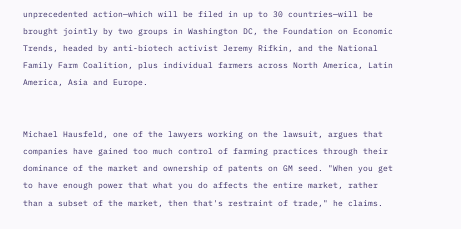unprecedented action—which will be filed in up to 30 countries—will be brought jointly by two groups in Washington DC, the Foundation on Economic Trends, headed by anti-biotech activist Jeremy Rifkin, and the National Family Farm Coalition, plus individual farmers across North America, Latin America, Asia and Europe.


Michael Hausfeld, one of the lawyers working on the lawsuit, argues that companies have gained too much control of farming practices through their dominance of the market and ownership of patents on GM seed. "When you get to have enough power that what you do affects the entire market, rather than a subset of the market, then that's restraint of trade," he claims.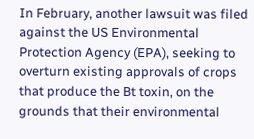In February, another lawsuit was filed against the US Environmental Protection Agency (EPA), seeking to overturn existing approvals of crops that produce the Bt toxin, on the grounds that their environmental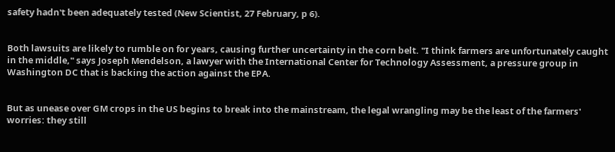safety hadn't been adequately tested (New Scientist, 27 February, p 6).


Both lawsuits are likely to rumble on for years, causing further uncertainty in the corn belt. "I think farmers are unfortunately caught in the middle," says Joseph Mendelson, a lawyer with the International Center for Technology Assessment, a pressure group in Washington DC that is backing the action against the EPA.


But as unease over GM crops in the US begins to break into the mainstream, the legal wrangling may be the least of the farmers' worries: they still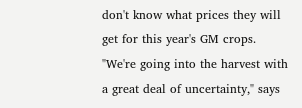don't know what prices they will get for this year's GM crops. "We're going into the harvest with a great deal of uncertainty," says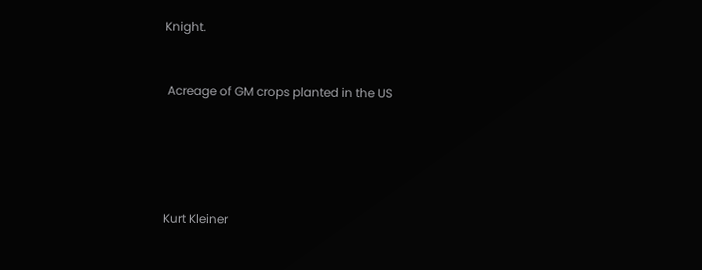Knight.



 Acreage of GM crops planted in the US







Kurt Kleiner